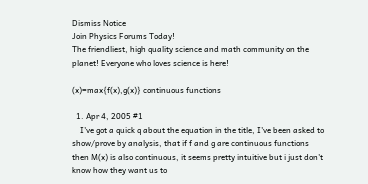Dismiss Notice
Join Physics Forums Today!
The friendliest, high quality science and math community on the planet! Everyone who loves science is here!

(x)=max{f(x),g(x)} continuous functions

  1. Apr 4, 2005 #1
    I've got a quick q about the equation in the title, I've been asked to show/prove by analysis, that if f and g are continuous functions then M(x) is also continuous, it seems pretty intuitive but i just don't know how they want us to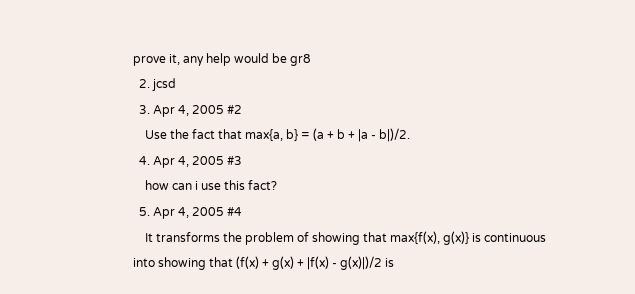prove it, any help would be gr8
  2. jcsd
  3. Apr 4, 2005 #2
    Use the fact that max{a, b} = (a + b + |a - b|)/2.
  4. Apr 4, 2005 #3
    how can i use this fact?
  5. Apr 4, 2005 #4
    It transforms the problem of showing that max{f(x), g(x)} is continuous into showing that (f(x) + g(x) + |f(x) - g(x)|)/2 is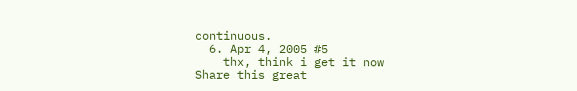continuous.
  6. Apr 4, 2005 #5
    thx, think i get it now
Share this great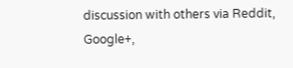discussion with others via Reddit, Google+,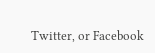Twitter, or Facebook